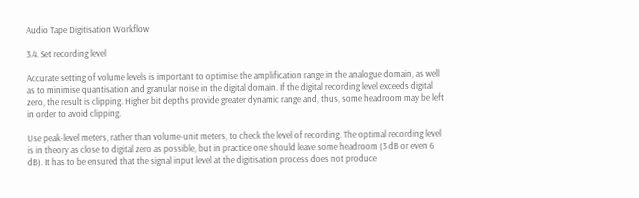Audio Tape Digitisation Workflow

3.4. Set recording level

Accurate setting of volume levels is important to optimise the amplification range in the analogue domain, as well as to minimise quantisation and granular noise in the digital domain. If the digital recording level exceeds digital zero, the result is clipping. Higher bit depths provide greater dynamic range and, thus, some headroom may be left in order to avoid clipping.

Use peak-level meters, rather than volume-unit meters, to check the level of recording. The optimal recording level is in theory as close to digital zero as possible, but in practice one should leave some headroom (3 dB or even 6 dB). It has to be ensured that the signal input level at the digitisation process does not produce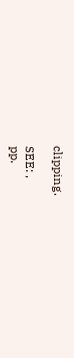clipping.

SEE: ,
pp.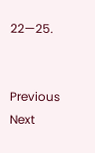22—25.


Previous   Next